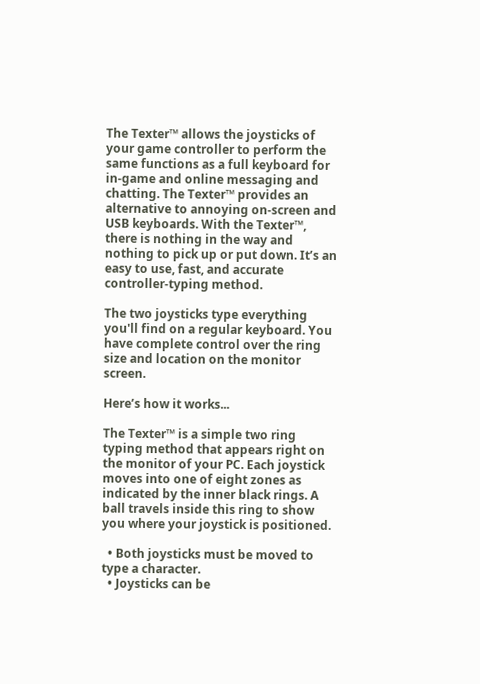The Texter™ allows the joysticks of your game controller to perform the same functions as a full keyboard for in-game and online messaging and chatting. The Texter™ provides an alternative to annoying on-screen and USB keyboards. With the Texter™, there is nothing in the way and nothing to pick up or put down. It’s an easy to use, fast, and accurate controller-typing method.

The two joysticks type everything you'll find on a regular keyboard. You have complete control over the ring size and location on the monitor screen.

Here’s how it works...

The Texter™ is a simple two ring typing method that appears right on the monitor of your PC. Each joystick moves into one of eight zones as indicated by the inner black rings. A ball travels inside this ring to show you where your joystick is positioned.

  • Both joysticks must be moved to type a character.
  • Joysticks can be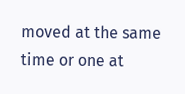moved at the same time or one at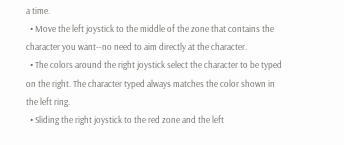a time.
  • Move the left joystick to the middle of the zone that contains the character you want--no need to aim directly at the character.
  • The colors around the right joystick select the character to be typed on the right. The character typed always matches the color shown in the left ring.
  • Sliding the right joystick to the red zone and the left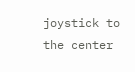joystick to the center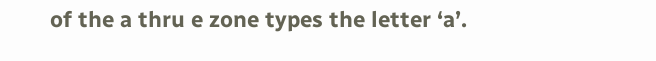of the a thru e zone types the letter ‘a’.